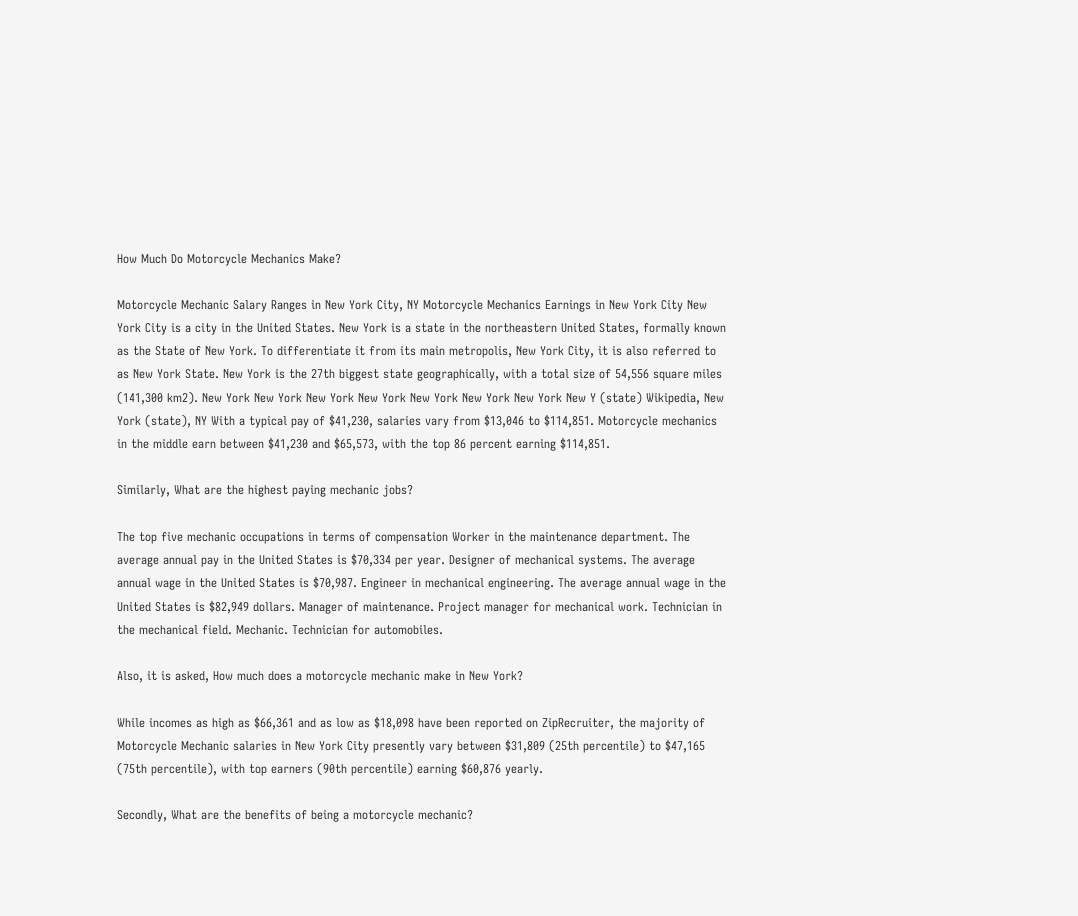How Much Do Motorcycle Mechanics Make?

Motorcycle Mechanic Salary Ranges in New York City, NY Motorcycle Mechanics Earnings in New York City New York City is a city in the United States. New York is a state in the northeastern United States, formally known as the State of New York. To differentiate it from its main metropolis, New York City, it is also referred to as New York State. New York is the 27th biggest state geographically, with a total size of 54,556 square miles (141,300 km2). New York New York New York New York New York New York New York New Y (state) Wikipedia, New York (state), NY With a typical pay of $41,230, salaries vary from $13,046 to $114,851. Motorcycle mechanics in the middle earn between $41,230 and $65,573, with the top 86 percent earning $114,851.

Similarly, What are the highest paying mechanic jobs?

The top five mechanic occupations in terms of compensation Worker in the maintenance department. The average annual pay in the United States is $70,334 per year. Designer of mechanical systems. The average annual wage in the United States is $70,987. Engineer in mechanical engineering. The average annual wage in the United States is $82,949 dollars. Manager of maintenance. Project manager for mechanical work. Technician in the mechanical field. Mechanic. Technician for automobiles.

Also, it is asked, How much does a motorcycle mechanic make in New York?

While incomes as high as $66,361 and as low as $18,098 have been reported on ZipRecruiter, the majority of Motorcycle Mechanic salaries in New York City presently vary between $31,809 (25th percentile) to $47,165 (75th percentile), with top earners (90th percentile) earning $60,876 yearly.

Secondly, What are the benefits of being a motorcycle mechanic?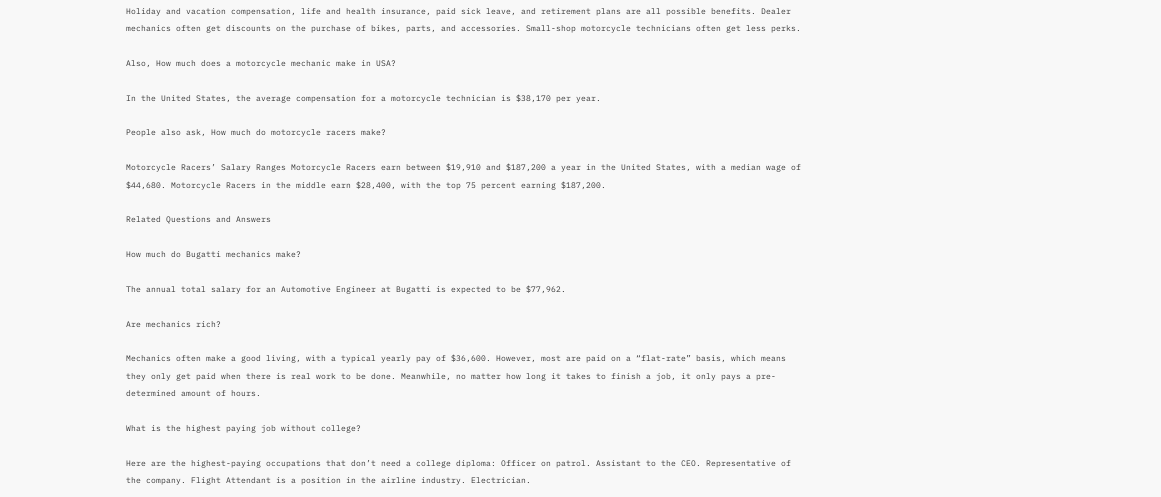Holiday and vacation compensation, life and health insurance, paid sick leave, and retirement plans are all possible benefits. Dealer mechanics often get discounts on the purchase of bikes, parts, and accessories. Small-shop motorcycle technicians often get less perks.

Also, How much does a motorcycle mechanic make in USA?

In the United States, the average compensation for a motorcycle technician is $38,170 per year.

People also ask, How much do motorcycle racers make?

Motorcycle Racers’ Salary Ranges Motorcycle Racers earn between $19,910 and $187,200 a year in the United States, with a median wage of $44,680. Motorcycle Racers in the middle earn $28,400, with the top 75 percent earning $187,200.

Related Questions and Answers

How much do Bugatti mechanics make?

The annual total salary for an Automotive Engineer at Bugatti is expected to be $77,962.

Are mechanics rich?

Mechanics often make a good living, with a typical yearly pay of $36,600. However, most are paid on a “flat-rate” basis, which means they only get paid when there is real work to be done. Meanwhile, no matter how long it takes to finish a job, it only pays a pre-determined amount of hours.

What is the highest paying job without college?

Here are the highest-paying occupations that don’t need a college diploma: Officer on patrol. Assistant to the CEO. Representative of the company. Flight Attendant is a position in the airline industry. Electrician.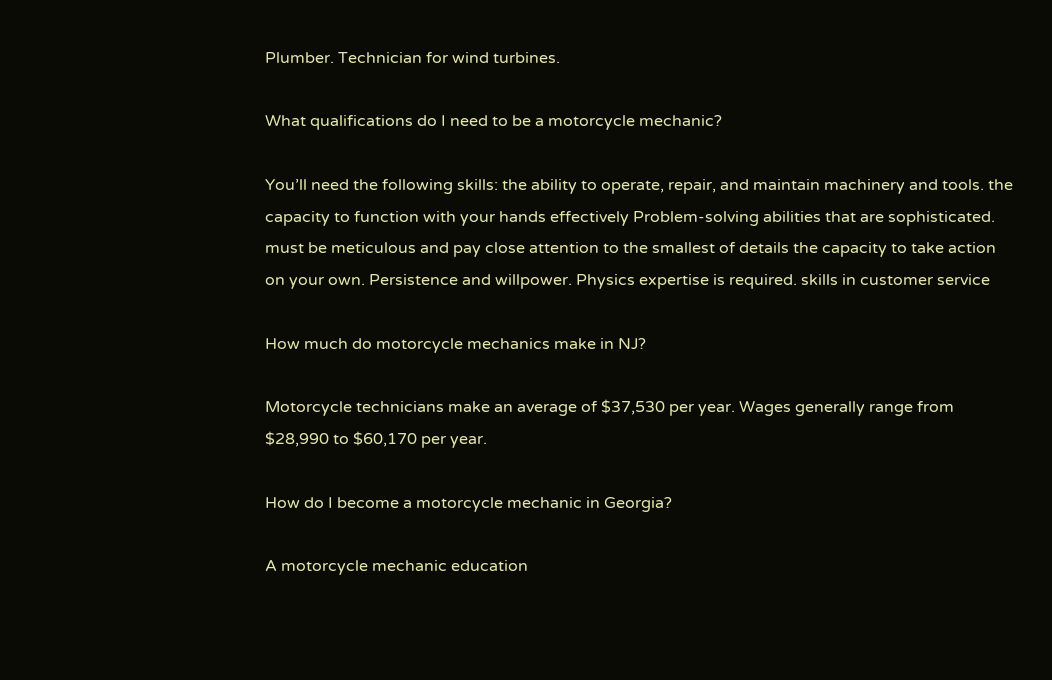Plumber. Technician for wind turbines.

What qualifications do I need to be a motorcycle mechanic?

You’ll need the following skills: the ability to operate, repair, and maintain machinery and tools. the capacity to function with your hands effectively Problem-solving abilities that are sophisticated. must be meticulous and pay close attention to the smallest of details the capacity to take action on your own. Persistence and willpower. Physics expertise is required. skills in customer service

How much do motorcycle mechanics make in NJ?

Motorcycle technicians make an average of $37,530 per year. Wages generally range from $28,990 to $60,170 per year.

How do I become a motorcycle mechanic in Georgia?

A motorcycle mechanic education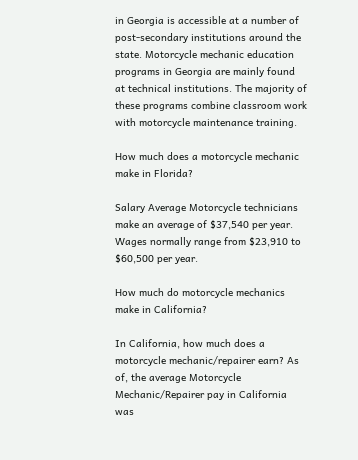in Georgia is accessible at a number of post-secondary institutions around the state. Motorcycle mechanic education programs in Georgia are mainly found at technical institutions. The majority of these programs combine classroom work with motorcycle maintenance training.

How much does a motorcycle mechanic make in Florida?

Salary Average Motorcycle technicians make an average of $37,540 per year. Wages normally range from $23,910 to $60,500 per year.

How much do motorcycle mechanics make in California?

In California, how much does a motorcycle mechanic/repairer earn? As of, the average Motorcycle Mechanic/Repairer pay in California was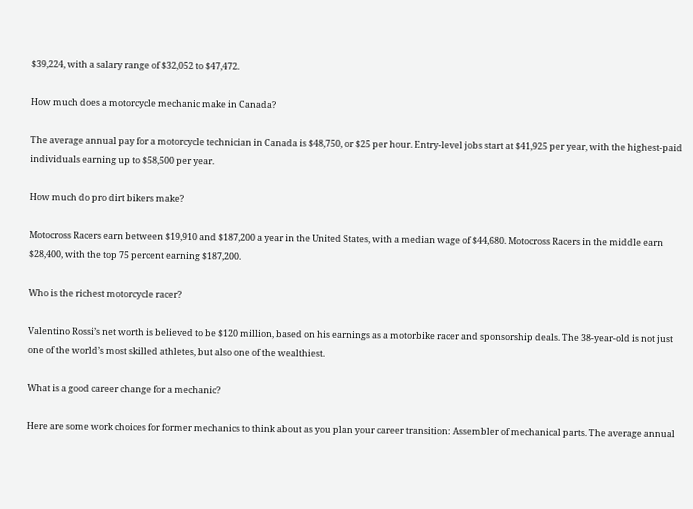$39,224, with a salary range of $32,052 to $47,472.

How much does a motorcycle mechanic make in Canada?

The average annual pay for a motorcycle technician in Canada is $48,750, or $25 per hour. Entry-level jobs start at $41,925 per year, with the highest-paid individuals earning up to $58,500 per year.

How much do pro dirt bikers make?

Motocross Racers earn between $19,910 and $187,200 a year in the United States, with a median wage of $44,680. Motocross Racers in the middle earn $28,400, with the top 75 percent earning $187,200.

Who is the richest motorcycle racer?

Valentino Rossi’s net worth is believed to be $120 million, based on his earnings as a motorbike racer and sponsorship deals. The 38-year-old is not just one of the world’s most skilled athletes, but also one of the wealthiest.

What is a good career change for a mechanic?

Here are some work choices for former mechanics to think about as you plan your career transition: Assembler of mechanical parts. The average annual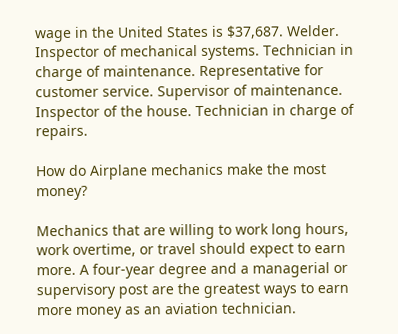wage in the United States is $37,687. Welder. Inspector of mechanical systems. Technician in charge of maintenance. Representative for customer service. Supervisor of maintenance. Inspector of the house. Technician in charge of repairs.

How do Airplane mechanics make the most money?

Mechanics that are willing to work long hours, work overtime, or travel should expect to earn more. A four-year degree and a managerial or supervisory post are the greatest ways to earn more money as an aviation technician.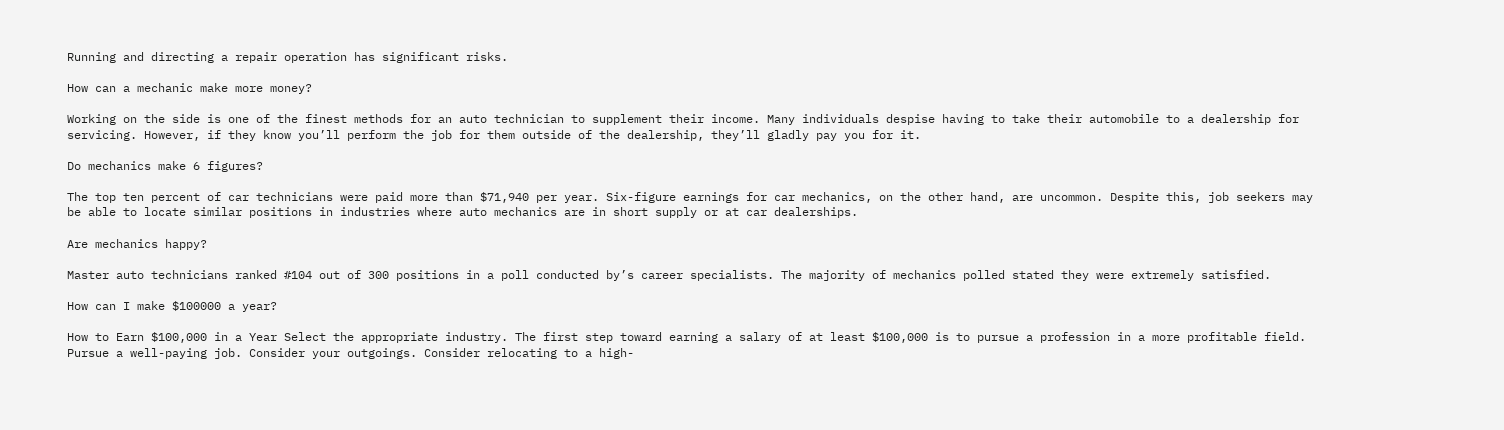Running and directing a repair operation has significant risks.

How can a mechanic make more money?

Working on the side is one of the finest methods for an auto technician to supplement their income. Many individuals despise having to take their automobile to a dealership for servicing. However, if they know you’ll perform the job for them outside of the dealership, they’ll gladly pay you for it.

Do mechanics make 6 figures?

The top ten percent of car technicians were paid more than $71,940 per year. Six-figure earnings for car mechanics, on the other hand, are uncommon. Despite this, job seekers may be able to locate similar positions in industries where auto mechanics are in short supply or at car dealerships.

Are mechanics happy?

Master auto technicians ranked #104 out of 300 positions in a poll conducted by’s career specialists. The majority of mechanics polled stated they were extremely satisfied.

How can I make $100000 a year?

How to Earn $100,000 in a Year Select the appropriate industry. The first step toward earning a salary of at least $100,000 is to pursue a profession in a more profitable field. Pursue a well-paying job. Consider your outgoings. Consider relocating to a high-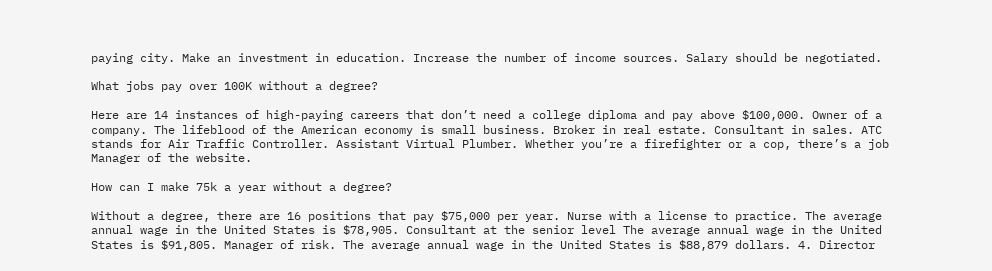paying city. Make an investment in education. Increase the number of income sources. Salary should be negotiated.

What jobs pay over 100K without a degree?

Here are 14 instances of high-paying careers that don’t need a college diploma and pay above $100,000. Owner of a company. The lifeblood of the American economy is small business. Broker in real estate. Consultant in sales. ATC stands for Air Traffic Controller. Assistant Virtual Plumber. Whether you’re a firefighter or a cop, there’s a job Manager of the website.

How can I make 75k a year without a degree?

Without a degree, there are 16 positions that pay $75,000 per year. Nurse with a license to practice. The average annual wage in the United States is $78,905. Consultant at the senior level The average annual wage in the United States is $91,805. Manager of risk. The average annual wage in the United States is $88,879 dollars. 4. Director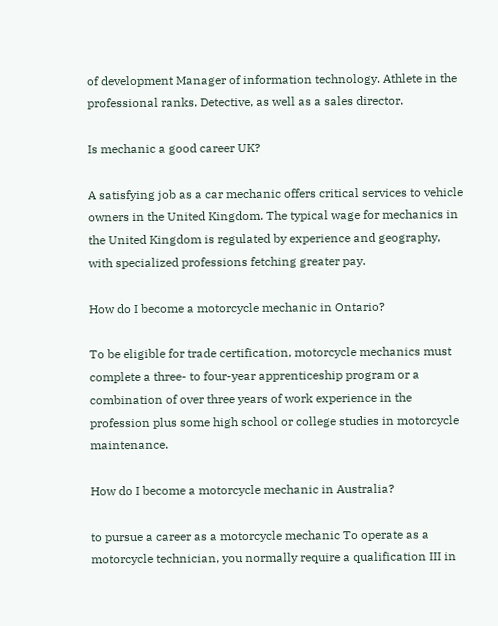of development Manager of information technology. Athlete in the professional ranks. Detective, as well as a sales director.

Is mechanic a good career UK?

A satisfying job as a car mechanic offers critical services to vehicle owners in the United Kingdom. The typical wage for mechanics in the United Kingdom is regulated by experience and geography, with specialized professions fetching greater pay.

How do I become a motorcycle mechanic in Ontario?

To be eligible for trade certification, motorcycle mechanics must complete a three- to four-year apprenticeship program or a combination of over three years of work experience in the profession plus some high school or college studies in motorcycle maintenance.

How do I become a motorcycle mechanic in Australia?

to pursue a career as a motorcycle mechanic To operate as a motorcycle technician, you normally require a qualification III in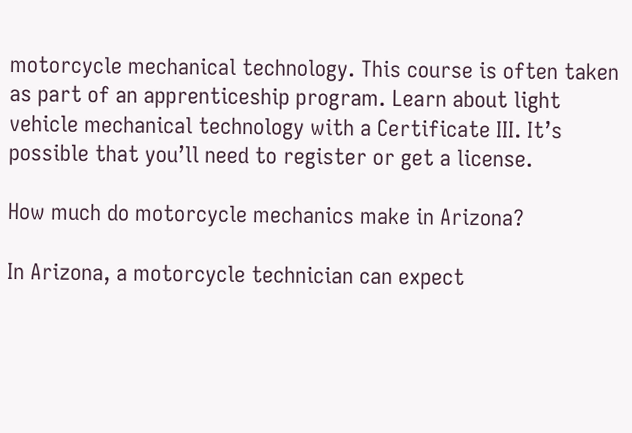motorcycle mechanical technology. This course is often taken as part of an apprenticeship program. Learn about light vehicle mechanical technology with a Certificate III. It’s possible that you’ll need to register or get a license.

How much do motorcycle mechanics make in Arizona?

In Arizona, a motorcycle technician can expect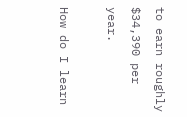to earn roughly $34,390 per year.

How do I learn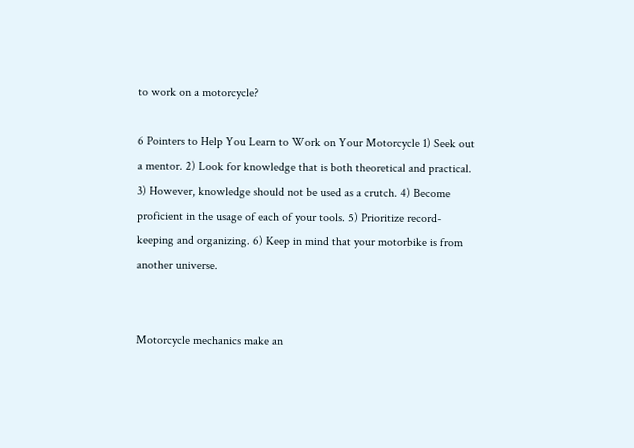to work on a motorcycle?

6 Pointers to Help You Learn to Work on Your Motorcycle 1) Seek out a mentor. 2) Look for knowledge that is both theoretical and practical. 3) However, knowledge should not be used as a crutch. 4) Become proficient in the usage of each of your tools. 5) Prioritize record-keeping and organizing. 6) Keep in mind that your motorbike is from another universe.


Motorcycle mechanics make an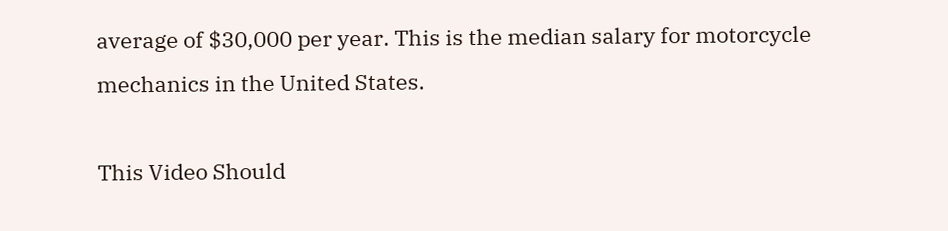average of $30,000 per year. This is the median salary for motorcycle mechanics in the United States.

This Video Should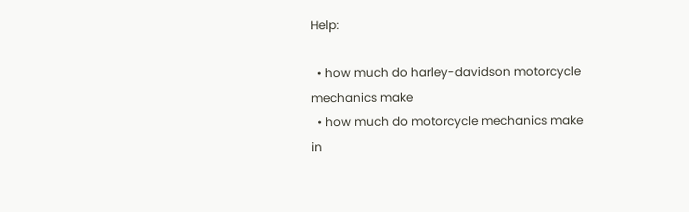Help:

  • how much do harley-davidson motorcycle mechanics make
  • how much do motorcycle mechanics make in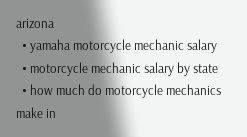arizona
  • yamaha motorcycle mechanic salary
  • motorcycle mechanic salary by state
  • how much do motorcycle mechanics make in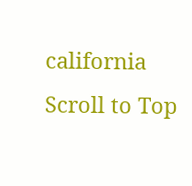california
Scroll to Top